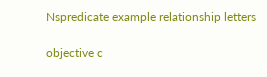Nspredicate example relationship letters

objective c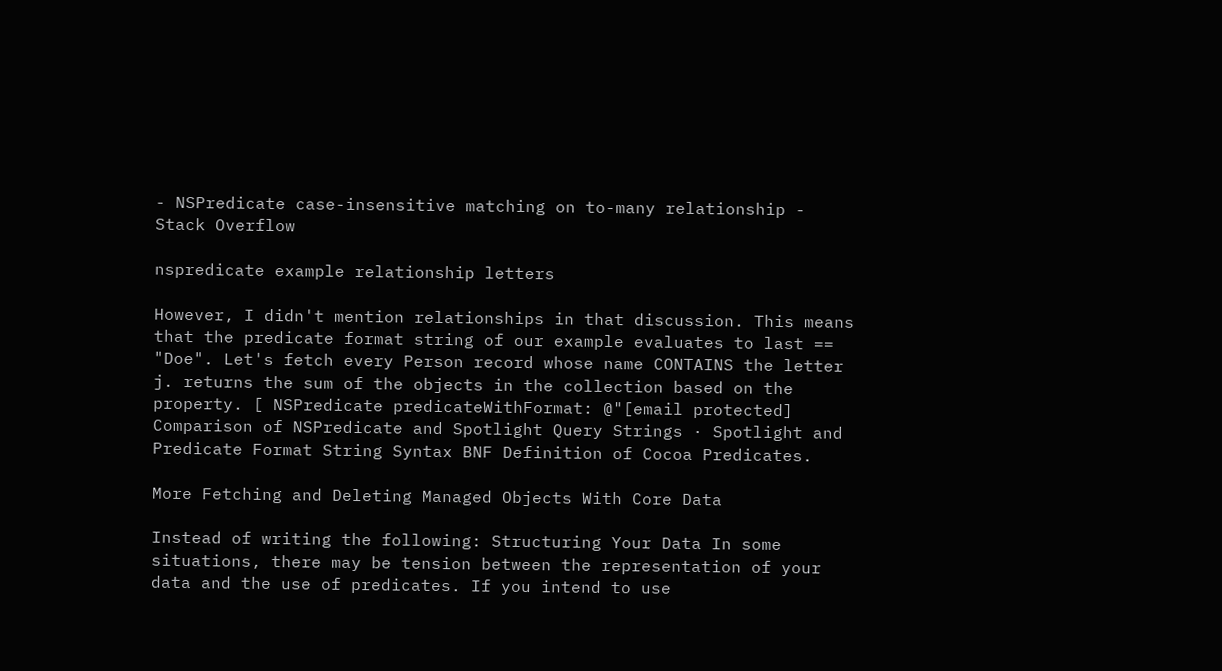- NSPredicate case-insensitive matching on to-many relationship - Stack Overflow

nspredicate example relationship letters

However, I didn't mention relationships in that discussion. This means that the predicate format string of our example evaluates to last == "Doe". Let's fetch every Person record whose name CONTAINS the letter j. returns the sum of the objects in the collection based on the property. [ NSPredicate predicateWithFormat: @"[email protected] Comparison of NSPredicate and Spotlight Query Strings · Spotlight and Predicate Format String Syntax BNF Definition of Cocoa Predicates.

More Fetching and Deleting Managed Objects With Core Data

Instead of writing the following: Structuring Your Data In some situations, there may be tension between the representation of your data and the use of predicates. If you intend to use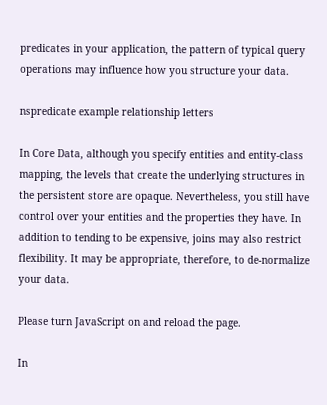predicates in your application, the pattern of typical query operations may influence how you structure your data.

nspredicate example relationship letters

In Core Data, although you specify entities and entity-class mapping, the levels that create the underlying structures in the persistent store are opaque. Nevertheless, you still have control over your entities and the properties they have. In addition to tending to be expensive, joins may also restrict flexibility. It may be appropriate, therefore, to de-normalize your data.

Please turn JavaScript on and reload the page.

In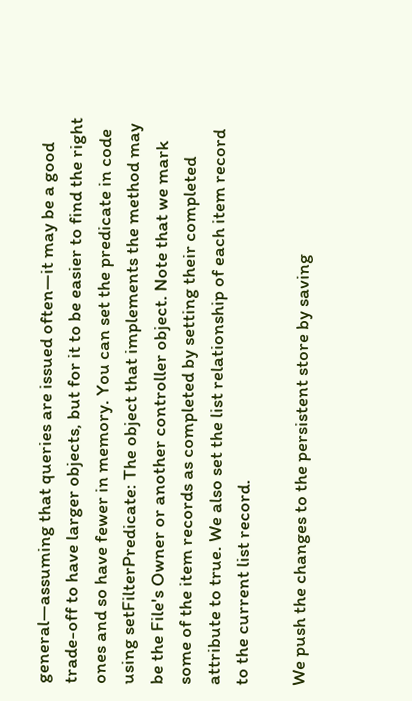general—assuming that queries are issued often—it may be a good trade-off to have larger objects, but for it to be easier to find the right ones and so have fewer in memory. You can set the predicate in code using setFilterPredicate: The object that implements the method may be the File's Owner or another controller object. Note that we mark some of the item records as completed by setting their completed attribute to true. We also set the list relationship of each item record to the current list record.

We push the changes to the persistent store by saving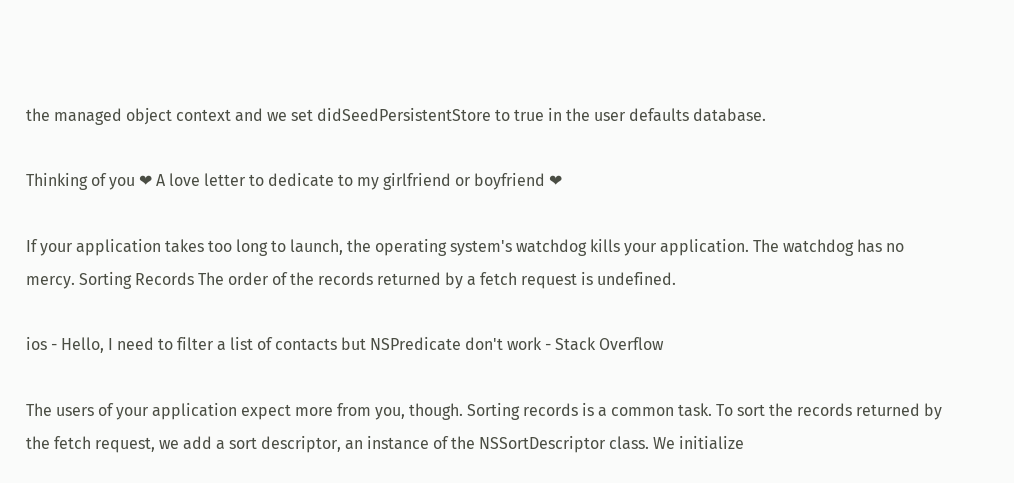the managed object context and we set didSeedPersistentStore to true in the user defaults database.

Thinking of you ❤ A love letter to dedicate to my girlfriend or boyfriend ❤

If your application takes too long to launch, the operating system's watchdog kills your application. The watchdog has no mercy. Sorting Records The order of the records returned by a fetch request is undefined.

ios - Hello, I need to filter a list of contacts but NSPredicate don't work - Stack Overflow

The users of your application expect more from you, though. Sorting records is a common task. To sort the records returned by the fetch request, we add a sort descriptor, an instance of the NSSortDescriptor class. We initialize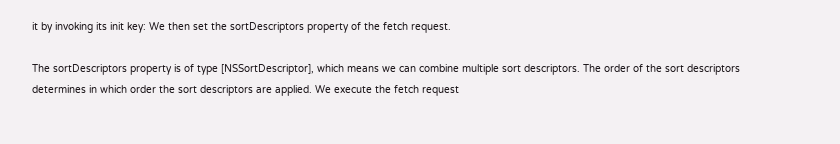it by invoking its init key: We then set the sortDescriptors property of the fetch request.

The sortDescriptors property is of type [NSSortDescriptor], which means we can combine multiple sort descriptors. The order of the sort descriptors determines in which order the sort descriptors are applied. We execute the fetch request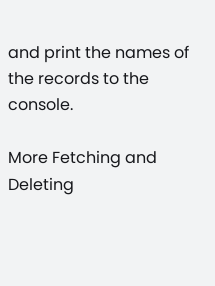and print the names of the records to the console.

More Fetching and Deleting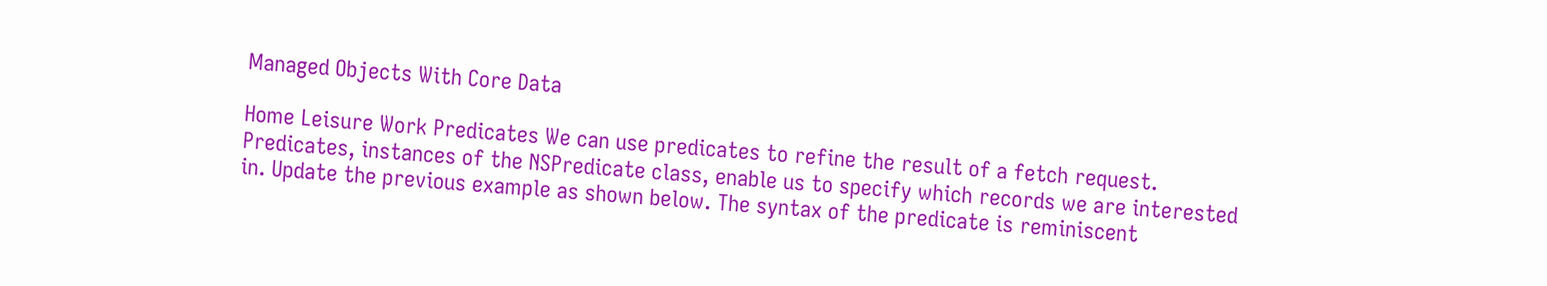Managed Objects With Core Data

Home Leisure Work Predicates We can use predicates to refine the result of a fetch request. Predicates, instances of the NSPredicate class, enable us to specify which records we are interested in. Update the previous example as shown below. The syntax of the predicate is reminiscent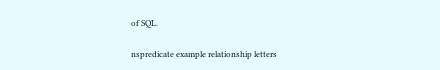of SQL.

nspredicate example relationship letters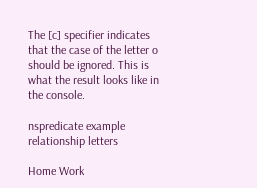The [c] specifier indicates that the case of the letter o should be ignored. This is what the result looks like in the console.

nspredicate example relationship letters

Home Work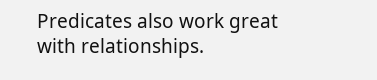Predicates also work great with relationships.